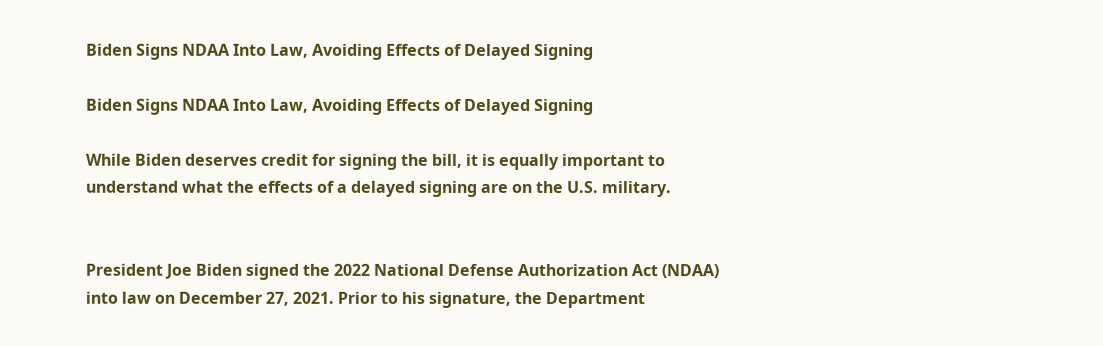Biden Signs NDAA Into Law, Avoiding Effects of Delayed Signing

Biden Signs NDAA Into Law, Avoiding Effects of Delayed Signing

While Biden deserves credit for signing the bill, it is equally important to understand what the effects of a delayed signing are on the U.S. military.


President Joe Biden signed the 2022 National Defense Authorization Act (NDAA) into law on December 27, 2021. Prior to his signature, the Department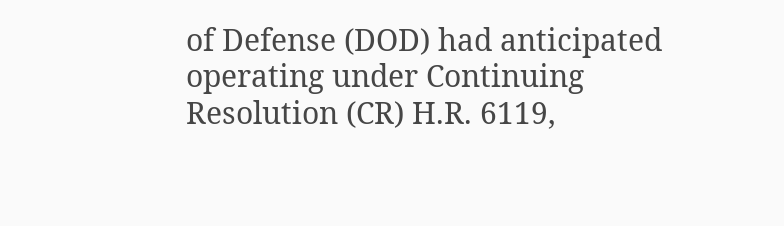of Defense (DOD) had anticipated operating under Continuing Resolution (CR) H.R. 6119,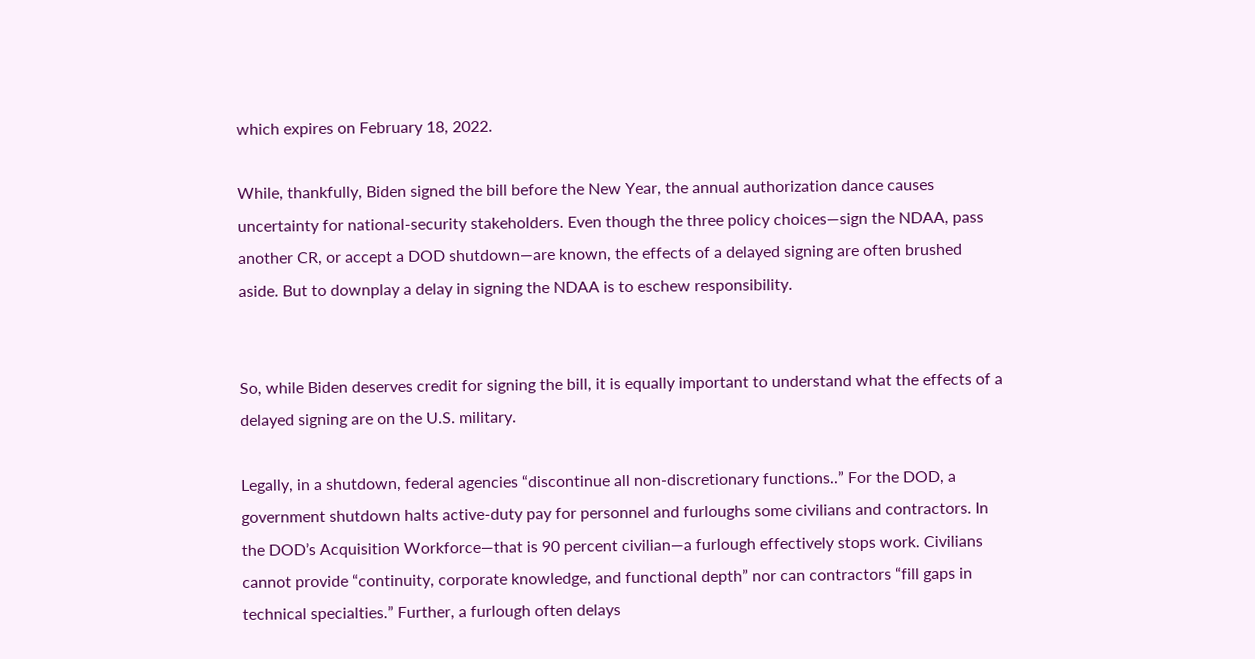which expires on February 18, 2022.

While, thankfully, Biden signed the bill before the New Year, the annual authorization dance causes uncertainty for national-security stakeholders. Even though the three policy choices—sign the NDAA, pass another CR, or accept a DOD shutdown—are known, the effects of a delayed signing are often brushed aside. But to downplay a delay in signing the NDAA is to eschew responsibility.


So, while Biden deserves credit for signing the bill, it is equally important to understand what the effects of a delayed signing are on the U.S. military.

Legally, in a shutdown, federal agencies “discontinue all non-discretionary functions..” For the DOD, a government shutdown halts active-duty pay for personnel and furloughs some civilians and contractors. In the DOD’s Acquisition Workforce—that is 90 percent civilian—a furlough effectively stops work. Civilians cannot provide “continuity, corporate knowledge, and functional depth” nor can contractors “fill gaps in technical specialties.” Further, a furlough often delays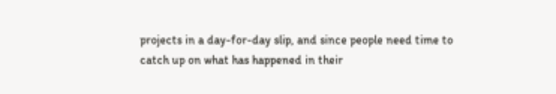projects in a day-for-day slip, and since people need time to catch up on what has happened in their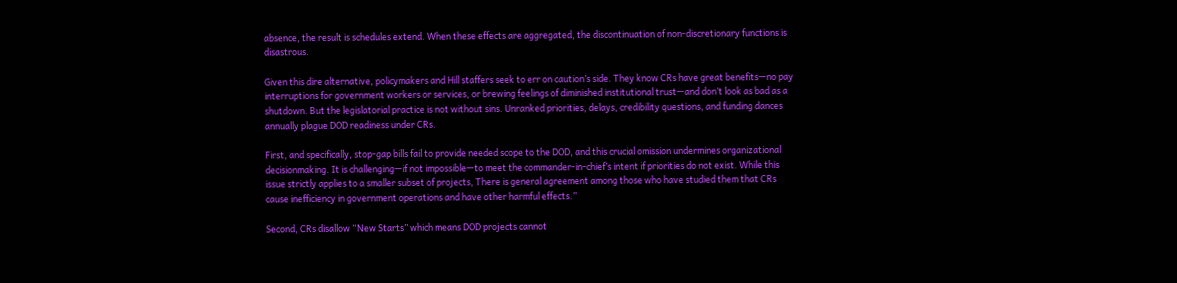absence, the result is schedules extend. When these effects are aggregated, the discontinuation of non-discretionary functions is disastrous.

Given this dire alternative, policymakers and Hill staffers seek to err on caution’s side. They know CRs have great benefits—no pay interruptions for government workers or services, or brewing feelings of diminished institutional trust—and don’t look as bad as a shutdown. But the legislatorial practice is not without sins. Unranked priorities, delays, credibility questions, and funding dances annually plague DOD readiness under CRs.

First, and specifically, stop-gap bills fail to provide needed scope to the DOD, and this crucial omission undermines organizational decisionmaking. It is challenging—if not impossible—to meet the commander-in-chief’s intent if priorities do not exist. While this issue strictly applies to a smaller subset of projects, There is general agreement among those who have studied them that CRs cause inefficiency in government operations and have other harmful effects.”

Second, CRs disallow “New Starts” which means DOD projects cannot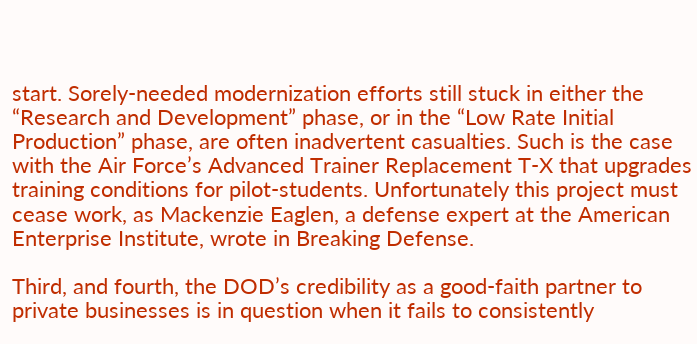start. Sorely-needed modernization efforts still stuck in either the “Research and Development” phase, or in the “Low Rate Initial Production” phase, are often inadvertent casualties. Such is the case with the Air Force’s Advanced Trainer Replacement T-X that upgrades training conditions for pilot-students. Unfortunately this project must cease work, as Mackenzie Eaglen, a defense expert at the American Enterprise Institute, wrote in Breaking Defense.

Third, and fourth, the DOD’s credibility as a good-faith partner to private businesses is in question when it fails to consistently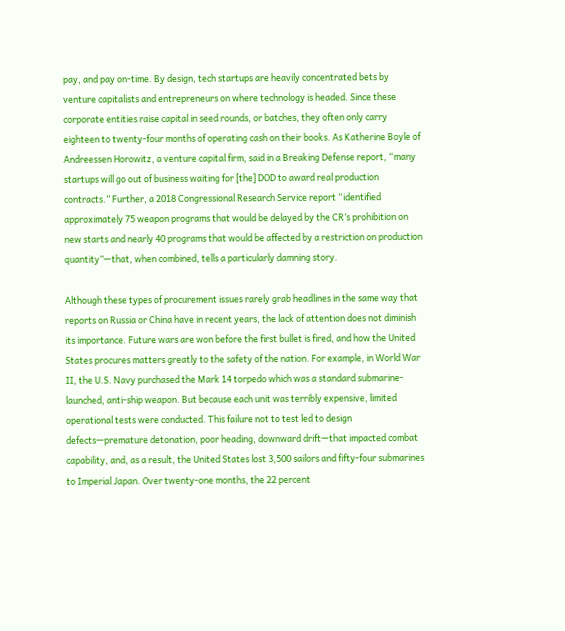pay, and pay on-time. By design, tech startups are heavily concentrated bets by venture capitalists and entrepreneurs on where technology is headed. Since these corporate entities raise capital in seed rounds, or batches, they often only carry eighteen to twenty-four months of operating cash on their books. As Katherine Boyle of Andreessen Horowitz, a venture capital firm, said in a Breaking Defense report, “many startups will go out of business waiting for [the] DOD to award real production contracts.” Further, a 2018 Congressional Research Service report “identified approximately 75 weapon programs that would be delayed by the CR’s prohibition on new starts and nearly 40 programs that would be affected by a restriction on production quantity”—that, when combined, tells a particularly damning story.

Although these types of procurement issues rarely grab headlines in the same way that reports on Russia or China have in recent years, the lack of attention does not diminish its importance. Future wars are won before the first bullet is fired, and how the United States procures matters greatly to the safety of the nation. For example, in World War II, the U.S. Navy purchased the Mark 14 torpedo which was a standard submarine-launched, anti-ship weapon. But because each unit was terribly expensive, limited operational tests were conducted. This failure not to test led to design defects—premature detonation, poor heading, downward drift—that impacted combat capability, and, as a result, the United States lost 3,500 sailors and fifty-four submarines to Imperial Japan. Over twenty-one months, the 22 percent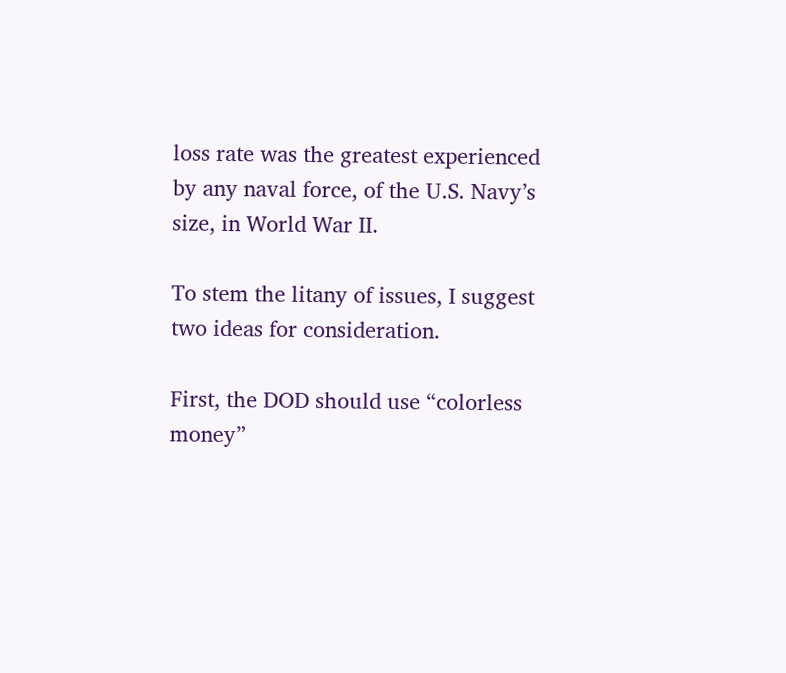loss rate was the greatest experienced by any naval force, of the U.S. Navy’s size, in World War II.

To stem the litany of issues, I suggest two ideas for consideration.

First, the DOD should use “colorless money”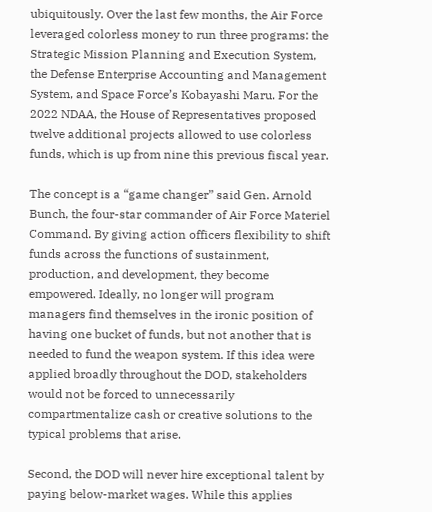ubiquitously. Over the last few months, the Air Force leveraged colorless money to run three programs: the Strategic Mission Planning and Execution System, the Defense Enterprise Accounting and Management System, and Space Force’s Kobayashi Maru. For the 2022 NDAA, the House of Representatives proposed twelve additional projects allowed to use colorless funds, which is up from nine this previous fiscal year.

The concept is a “game changer” said Gen. Arnold Bunch, the four-star commander of Air Force Materiel Command. By giving action officers flexibility to shift funds across the functions of sustainment, production, and development, they become empowered. Ideally, no longer will program managers find themselves in the ironic position of having one bucket of funds, but not another that is needed to fund the weapon system. If this idea were applied broadly throughout the DOD, stakeholders would not be forced to unnecessarily compartmentalize cash or creative solutions to the typical problems that arise.

Second, the DOD will never hire exceptional talent by paying below-market wages. While this applies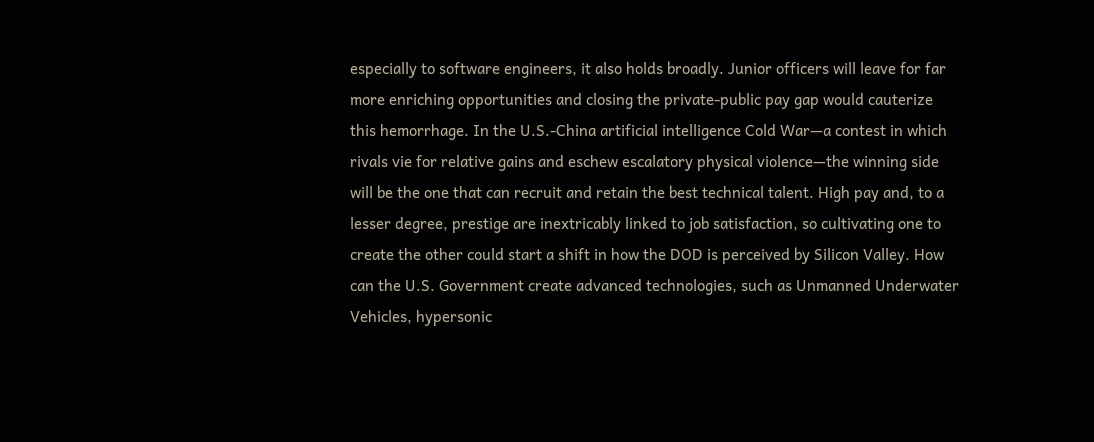especially to software engineers, it also holds broadly. Junior officers will leave for far more enriching opportunities and closing the private-public pay gap would cauterize this hemorrhage. In the U.S.-China artificial intelligence Cold War—a contest in which rivals vie for relative gains and eschew escalatory physical violence—the winning side will be the one that can recruit and retain the best technical talent. High pay and, to a lesser degree, prestige are inextricably linked to job satisfaction, so cultivating one to create the other could start a shift in how the DOD is perceived by Silicon Valley. How can the U.S. Government create advanced technologies, such as Unmanned Underwater Vehicles, hypersonic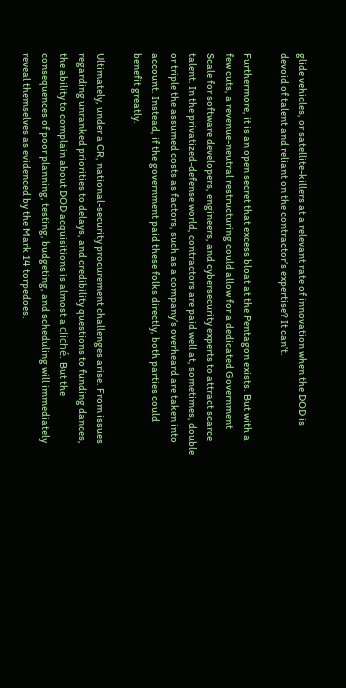glide vehicles, or satellite-killers at a relevant rate of innovation when the DOD is devoid of talent and reliant on the contractor’s expertise? It can’t.

Furthermore, it is an open secret that excess bloat at the Pentagon exists. But with a few cuts, a revenue-neutral restructuring could allow for a dedicated Government Scale for software developers, engineers, and cybersecurity experts to attract scarce talent. In the privatized-defense world, contractors are paid well at, sometimes, double or triple the assumed costs as factors, such as a company’s overheard are taken into account. Instead, if the government paid these folks directly, both parties could benefit greatly.

Ultimately, under a CR, national-security procurement challenges arise. From issues regarding unranked priorities to delays, and credibility questions to funding dances, the ability to complain about DOD acquisitions is almost a cliché. But the consequences of poor planning, testing, budgeting, and scheduling will immediately reveal themselves as evidenced by the Mark 14 torpedoes.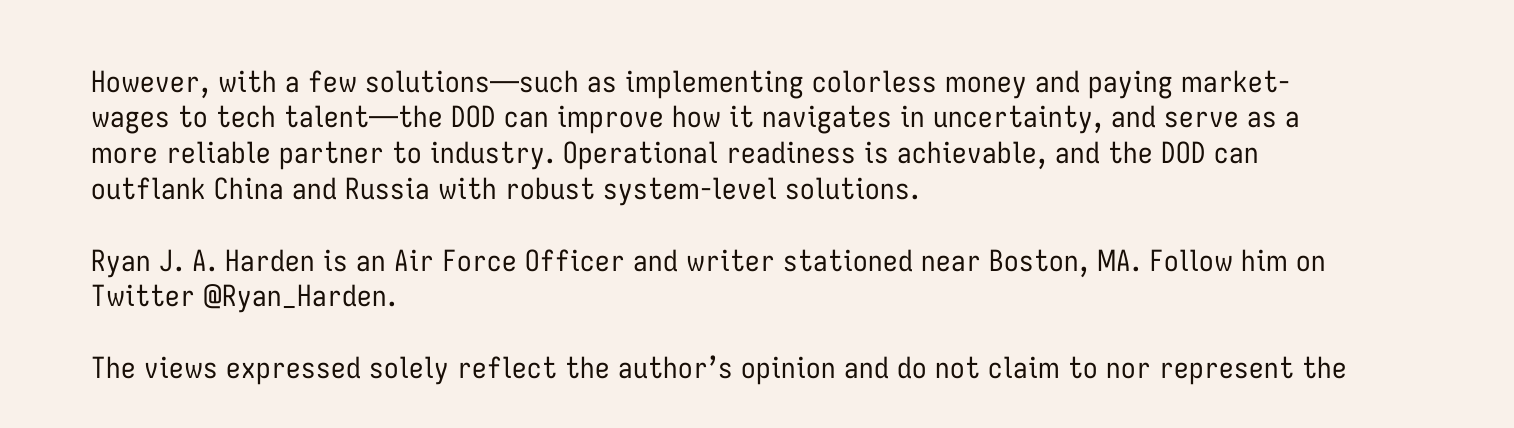However, with a few solutions—such as implementing colorless money and paying market-wages to tech talent—the DOD can improve how it navigates in uncertainty, and serve as a more reliable partner to industry. Operational readiness is achievable, and the DOD can outflank China and Russia with robust system-level solutions.

Ryan J. A. Harden is an Air Force Officer and writer stationed near Boston, MA. Follow him on Twitter @Ryan_Harden.

The views expressed solely reflect the author’s opinion and do not claim to nor represent the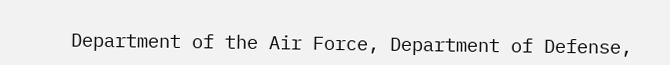Department of the Air Force, Department of Defense,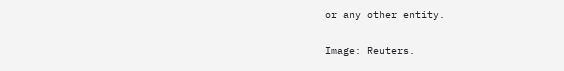or any other entity.

Image: Reuters.